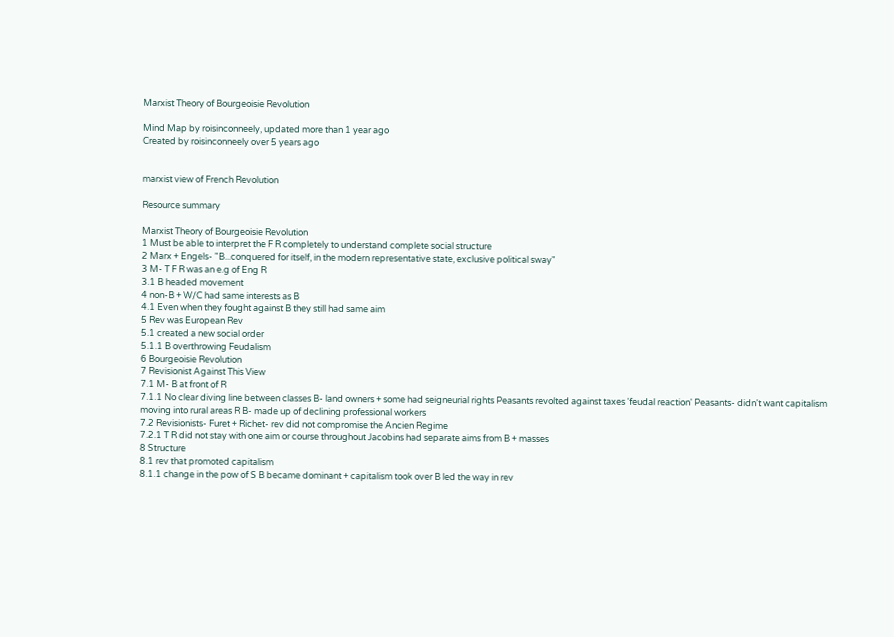Marxist Theory of Bourgeoisie Revolution

Mind Map by roisinconneely, updated more than 1 year ago
Created by roisinconneely over 5 years ago


marxist view of French Revolution

Resource summary

Marxist Theory of Bourgeoisie Revolution
1 Must be able to interpret the F R completely to understand complete social structure
2 Marx + Engels- "B...conquered for itself, in the modern representative state, exclusive political sway"
3 M- T F R was an e.g of Eng R
3.1 B headed movement
4 non-B + W/C had same interests as B
4.1 Even when they fought against B they still had same aim
5 Rev was European Rev
5.1 created a new social order
5.1.1 B overthrowing Feudalism
6 Bourgeoisie Revolution
7 Revisionist Against This View
7.1 M- B at front of R
7.1.1 No clear diving line between classes B- land owners + some had seigneurial rights Peasants revolted against taxes 'feudal reaction' Peasants- didn't want capitalism moving into rural areas R B- made up of declining professional workers
7.2 Revisionists- Furet + Richet- rev did not compromise the Ancien Regime
7.2.1 T R did not stay with one aim or course throughout Jacobins had separate aims from B + masses
8 Structure
8.1 rev that promoted capitalism
8.1.1 change in the pow of S B became dominant + capitalism took over B led the way in rev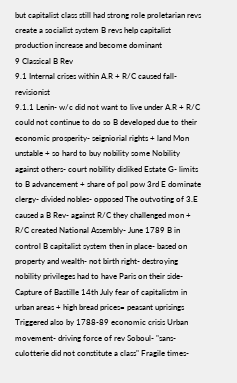but capitalist class still had strong role proletarian revs create a socialist system B revs help capitalist production increase and become dominant
9 Classical B Rev
9.1 Internal crises within A.R + R/C caused fall- revisionist
9.1.1 Lenin- w/c did not want to live under A.R + R/C could not continue to do so B developed due to their economic prosperity- seigniorial rights + land Mon unstable + so hard to buy nobility some Nobility against others- court nobility disliked Estate G- limits to B advancement + share of pol pow 3rd E dominate clergy- divided nobles- opposed The outvoting of 3.E caused a B Rev- against R/C they challenged mon + R/C created National Assembly- June 1789 B in control B capitalist system then in place- based on property and wealth- not birth right- destroying nobility privileges had to have Paris on their side- Capture of Bastille 14th July fear of capitalistm in urban areas + high bread prices= peasant uprisings Triggered also by 1788-89 economic crisis Urban movement- driving force of rev Soboul- "sans- culotterie did not constitute a class" Fragile times-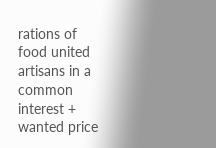rations of food united artisans in a common interest + wanted price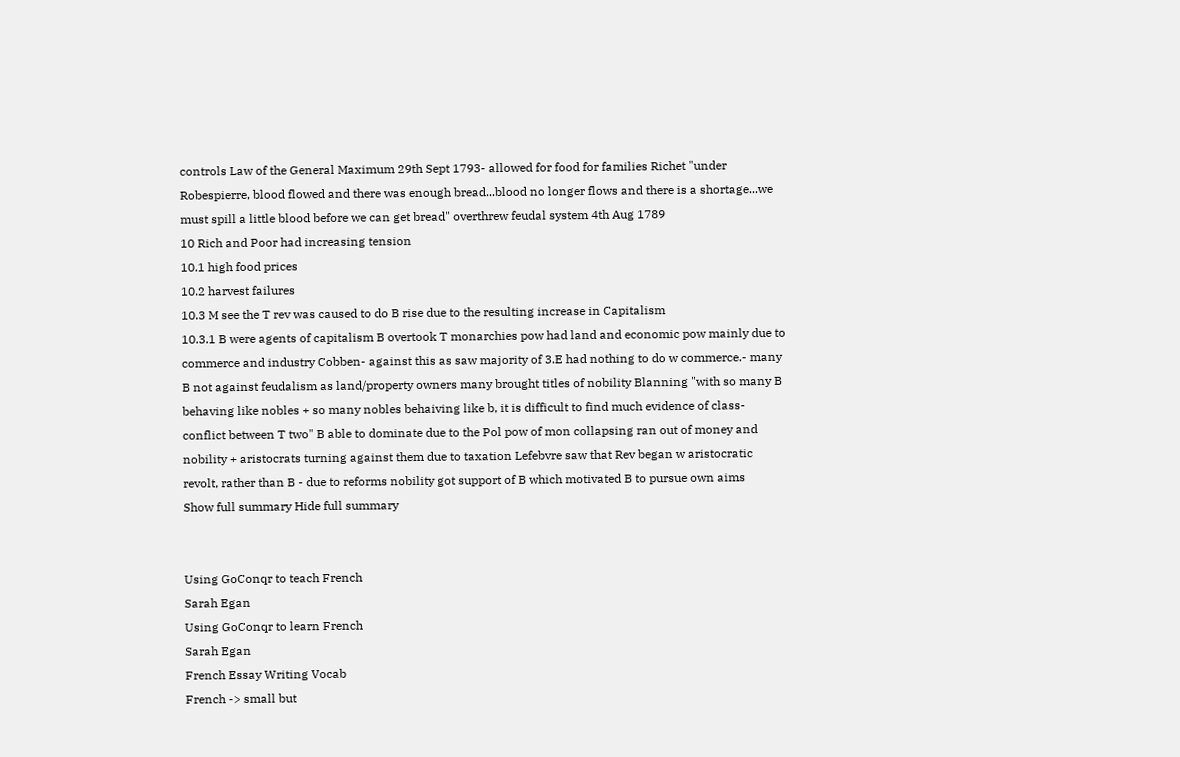controls Law of the General Maximum 29th Sept 1793- allowed for food for families Richet "under Robespierre, blood flowed and there was enough bread...blood no longer flows and there is a shortage...we must spill a little blood before we can get bread" overthrew feudal system 4th Aug 1789
10 Rich and Poor had increasing tension
10.1 high food prices
10.2 harvest failures
10.3 M see the T rev was caused to do B rise due to the resulting increase in Capitalism
10.3.1 B were agents of capitalism B overtook T monarchies pow had land and economic pow mainly due to commerce and industry Cobben- against this as saw majority of 3.E had nothing to do w commerce.- many B not against feudalism as land/property owners many brought titles of nobility Blanning "with so many B behaving like nobles + so many nobles behaiving like b, it is difficult to find much evidence of class- conflict between T two" B able to dominate due to the Pol pow of mon collapsing ran out of money and nobility + aristocrats turning against them due to taxation Lefebvre saw that Rev began w aristocratic revolt, rather than B - due to reforms nobility got support of B which motivated B to pursue own aims
Show full summary Hide full summary


Using GoConqr to teach French
Sarah Egan
Using GoConqr to learn French
Sarah Egan
French Essay Writing Vocab
French -> small but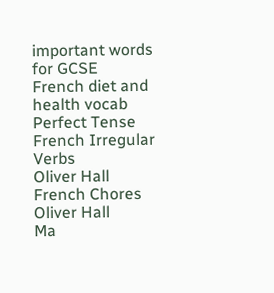important words for GCSE
French diet and health vocab
Perfect Tense French Irregular Verbs
Oliver Hall
French Chores
Oliver Hall
Ma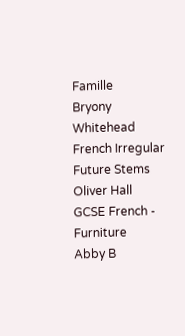Famille
Bryony Whitehead
French Irregular Future Stems
Oliver Hall
GCSE French - Furniture
Abby B